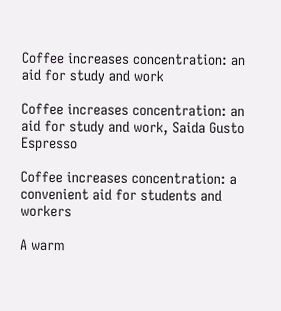Coffee increases concentration: an aid for study and work

Coffee increases concentration: an aid for study and work, Saida Gusto Espresso

Coffee increases concentration: a convenient aid for students and workers

A warm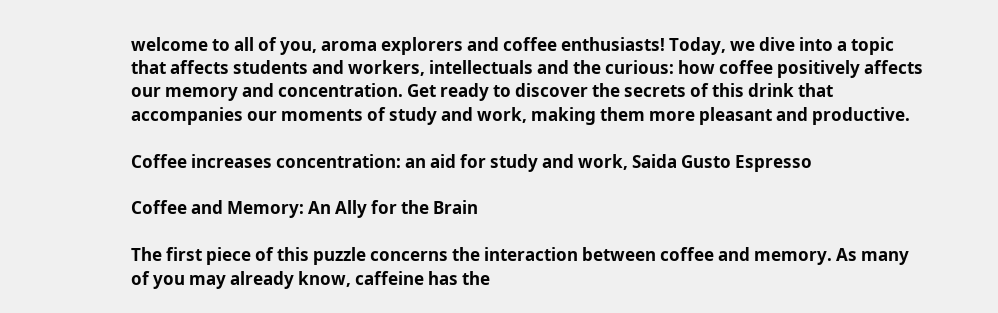welcome to all of you, aroma explorers and coffee enthusiasts! Today, we dive into a topic that affects students and workers, intellectuals and the curious: how coffee positively affects our memory and concentration. Get ready to discover the secrets of this drink that accompanies our moments of study and work, making them more pleasant and productive.

Coffee increases concentration: an aid for study and work, Saida Gusto Espresso

Coffee and Memory: An Ally for the Brain

The first piece of this puzzle concerns the interaction between coffee and memory. As many of you may already know, caffeine has the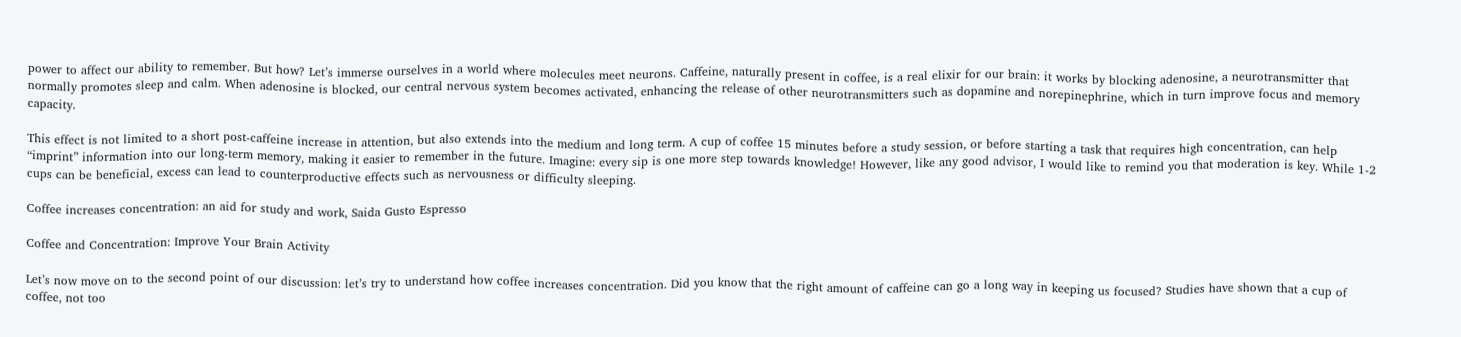power to affect our ability to remember. But how? Let’s immerse ourselves in a world where molecules meet neurons. Caffeine, naturally present in coffee, is a real elixir for our brain: it works by blocking adenosine, a neurotransmitter that normally promotes sleep and calm. When adenosine is blocked, our central nervous system becomes activated, enhancing the release of other neurotransmitters such as dopamine and norepinephrine, which in turn improve focus and memory capacity.

This effect is not limited to a short post-caffeine increase in attention, but also extends into the medium and long term. A cup of coffee 15 minutes before a study session, or before starting a task that requires high concentration, can help “imprint” information into our long-term memory, making it easier to remember in the future. Imagine: every sip is one more step towards knowledge! However, like any good advisor, I would like to remind you that moderation is key. While 1-2 cups can be beneficial, excess can lead to counterproductive effects such as nervousness or difficulty sleeping.

Coffee increases concentration: an aid for study and work, Saida Gusto Espresso

Coffee and Concentration: Improve Your Brain Activity

Let’s now move on to the second point of our discussion: let’s try to understand how coffee increases concentration. Did you know that the right amount of caffeine can go a long way in keeping us focused? Studies have shown that a cup of coffee, not too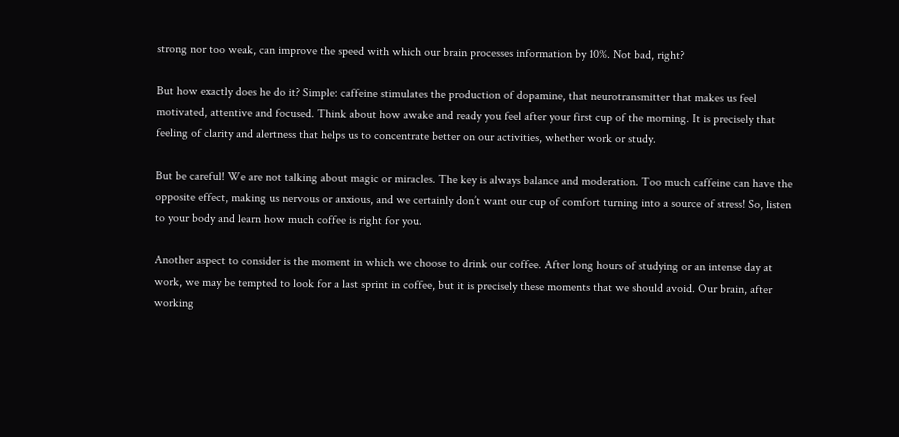strong nor too weak, can improve the speed with which our brain processes information by 10%. Not bad, right?

But how exactly does he do it? Simple: caffeine stimulates the production of dopamine, that neurotransmitter that makes us feel motivated, attentive and focused. Think about how awake and ready you feel after your first cup of the morning. It is precisely that feeling of clarity and alertness that helps us to concentrate better on our activities, whether work or study.

But be careful! We are not talking about magic or miracles. The key is always balance and moderation. Too much caffeine can have the opposite effect, making us nervous or anxious, and we certainly don’t want our cup of comfort turning into a source of stress! So, listen to your body and learn how much coffee is right for you.

Another aspect to consider is the moment in which we choose to drink our coffee. After long hours of studying or an intense day at work, we may be tempted to look for a last sprint in coffee, but it is precisely these moments that we should avoid. Our brain, after working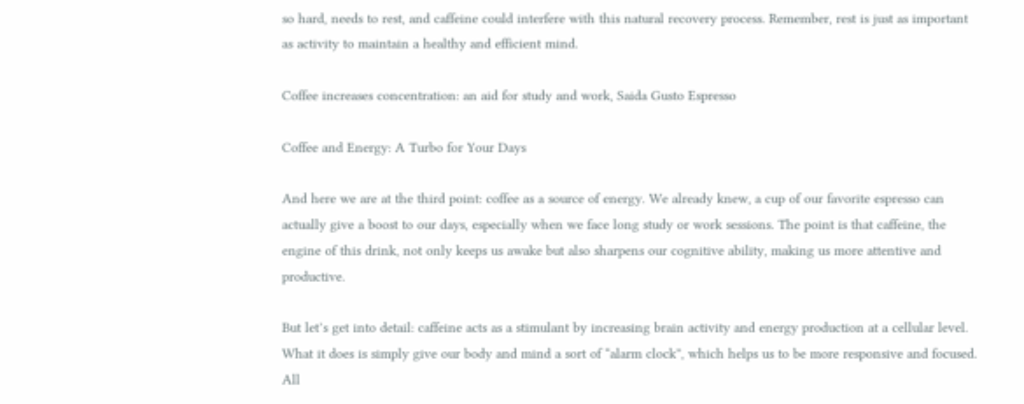so hard, needs to rest, and caffeine could interfere with this natural recovery process. Remember, rest is just as important as activity to maintain a healthy and efficient mind.

Coffee increases concentration: an aid for study and work, Saida Gusto Espresso

Coffee and Energy: A Turbo for Your Days

And here we are at the third point: coffee as a source of energy. We already knew, a cup of our favorite espresso can actually give a boost to our days, especially when we face long study or work sessions. The point is that caffeine, the engine of this drink, not only keeps us awake but also sharpens our cognitive ability, making us more attentive and productive.

But let’s get into detail: caffeine acts as a stimulant by increasing brain activity and energy production at a cellular level. What it does is simply give our body and mind a sort of “alarm clock”, which helps us to be more responsive and focused. All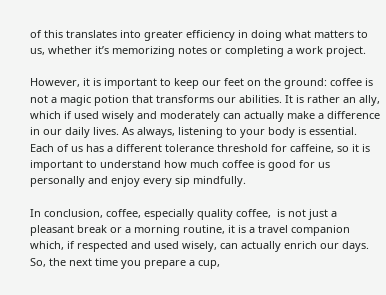of this translates into greater efficiency in doing what matters to us, whether it’s memorizing notes or completing a work project.

However, it is important to keep our feet on the ground: coffee is not a magic potion that transforms our abilities. It is rather an ally, which if used wisely and moderately can actually make a difference in our daily lives. As always, listening to your body is essential. Each of us has a different tolerance threshold for caffeine, so it is important to understand how much coffee is good for us personally and enjoy every sip mindfully.

In conclusion, coffee, especially quality coffee,  is not just a pleasant break or a morning routine, it is a travel companion which, if respected and used wisely, can actually enrich our days. So, the next time you prepare a cup,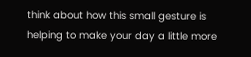think about how this small gesture is helping to make your day a little more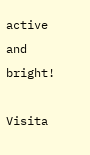active and bright!

Visita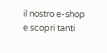il nostro e-shop e scopri tanti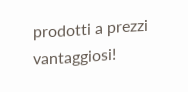prodotti a prezzi vantaggiosi!